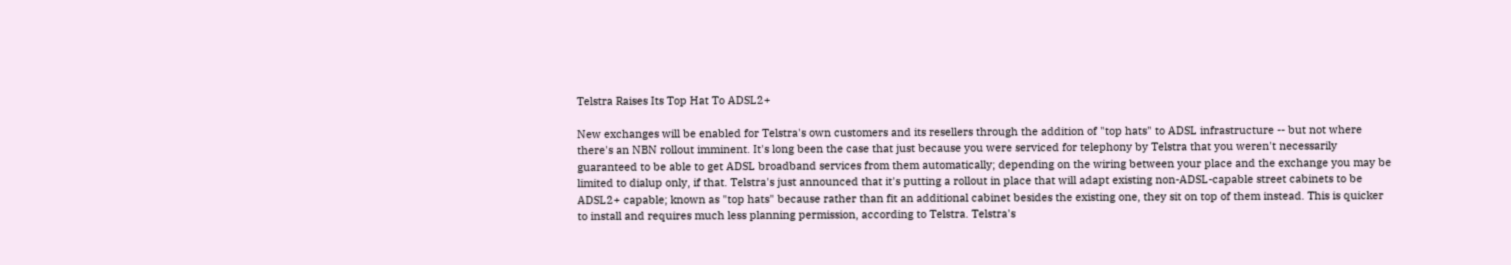Telstra Raises Its Top Hat To ADSL2+

New exchanges will be enabled for Telstra's own customers and its resellers through the addition of "top hats" to ADSL infrastructure -- but not where there's an NBN rollout imminent. It's long been the case that just because you were serviced for telephony by Telstra that you weren't necessarily guaranteed to be able to get ADSL broadband services from them automatically; depending on the wiring between your place and the exchange you may be limited to dialup only, if that. Telstra's just announced that it's putting a rollout in place that will adapt existing non-ADSL-capable street cabinets to be ADSL2+ capable; known as "top hats" because rather than fit an additional cabinet besides the existing one, they sit on top of them instead. This is quicker to install and requires much less planning permission, according to Telstra. Telstra's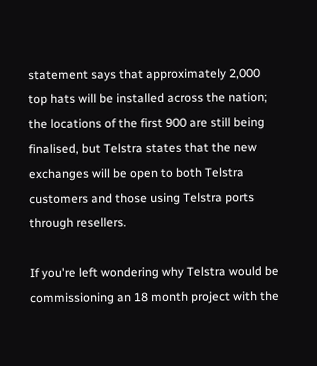statement says that approximately 2,000 top hats will be installed across the nation; the locations of the first 900 are still being finalised, but Telstra states that the new exchanges will be open to both Telstra customers and those using Telstra ports through resellers.

If you're left wondering why Telstra would be commissioning an 18 month project with the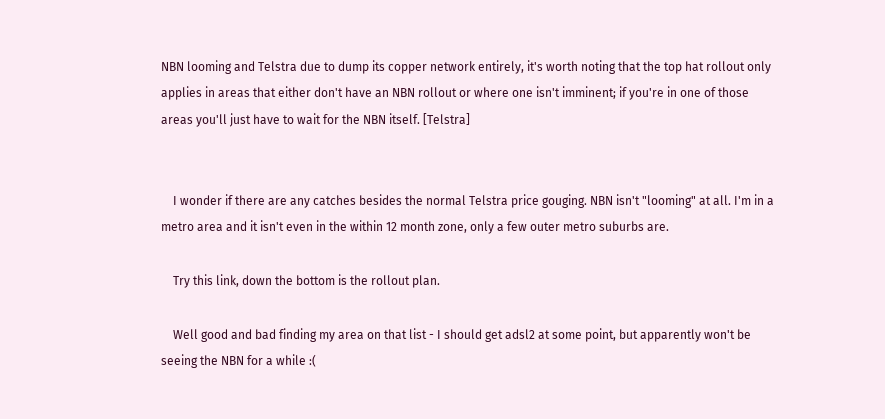NBN looming and Telstra due to dump its copper network entirely, it's worth noting that the top hat rollout only applies in areas that either don't have an NBN rollout or where one isn't imminent; if you're in one of those areas you'll just have to wait for the NBN itself. [Telstra]


    I wonder if there are any catches besides the normal Telstra price gouging. NBN isn't "looming" at all. I'm in a metro area and it isn't even in the within 12 month zone, only a few outer metro suburbs are.

    Try this link, down the bottom is the rollout plan.

    Well good and bad finding my area on that list - I should get adsl2 at some point, but apparently won't be seeing the NBN for a while :(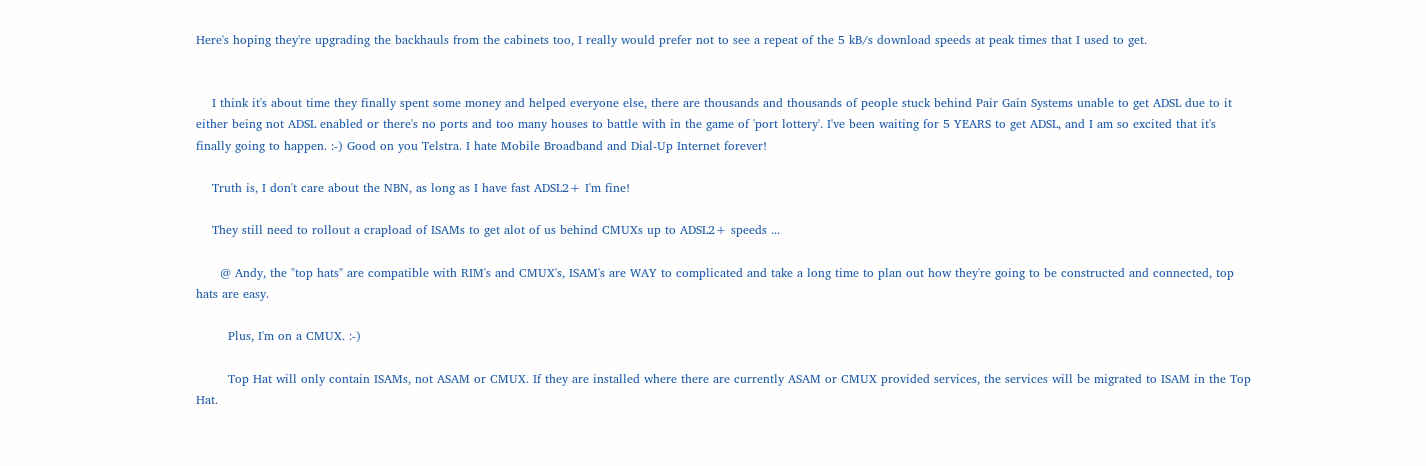Here's hoping they're upgrading the backhauls from the cabinets too, I really would prefer not to see a repeat of the 5 kB/s download speeds at peak times that I used to get.


    I think it's about time they finally spent some money and helped everyone else, there are thousands and thousands of people stuck behind Pair Gain Systems unable to get ADSL due to it either being not ADSL enabled or there's no ports and too many houses to battle with in the game of 'port lottery'. I've been waiting for 5 YEARS to get ADSL, and I am so excited that it's finally going to happen. :-) Good on you Telstra. I hate Mobile Broadband and Dial-Up Internet forever!

    Truth is, I don't care about the NBN, as long as I have fast ADSL2+ I'm fine!

    They still need to rollout a crapload of ISAMs to get alot of us behind CMUXs up to ADSL2+ speeds ...

      @ Andy, the "top hats" are compatible with RIM's and CMUX's, ISAM's are WAY to complicated and take a long time to plan out how they're going to be constructed and connected, top hats are easy.

        Plus, I'm on a CMUX. :-)

        Top Hat will only contain ISAMs, not ASAM or CMUX. If they are installed where there are currently ASAM or CMUX provided services, the services will be migrated to ISAM in the Top Hat.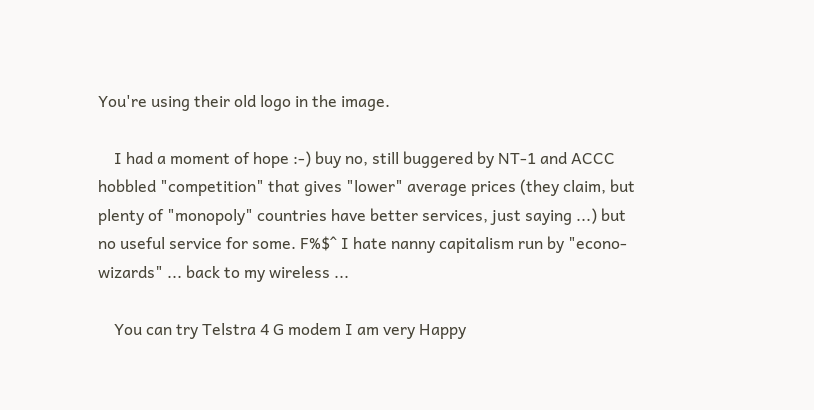You're using their old logo in the image.

    I had a moment of hope :-) buy no, still buggered by NT-1 and ACCC hobbled "competition" that gives "lower" average prices (they claim, but plenty of "monopoly" countries have better services, just saying ...) but no useful service for some. F%$^ I hate nanny capitalism run by "econo-wizards" ... back to my wireless ...

    You can try Telstra 4 G modem I am very Happy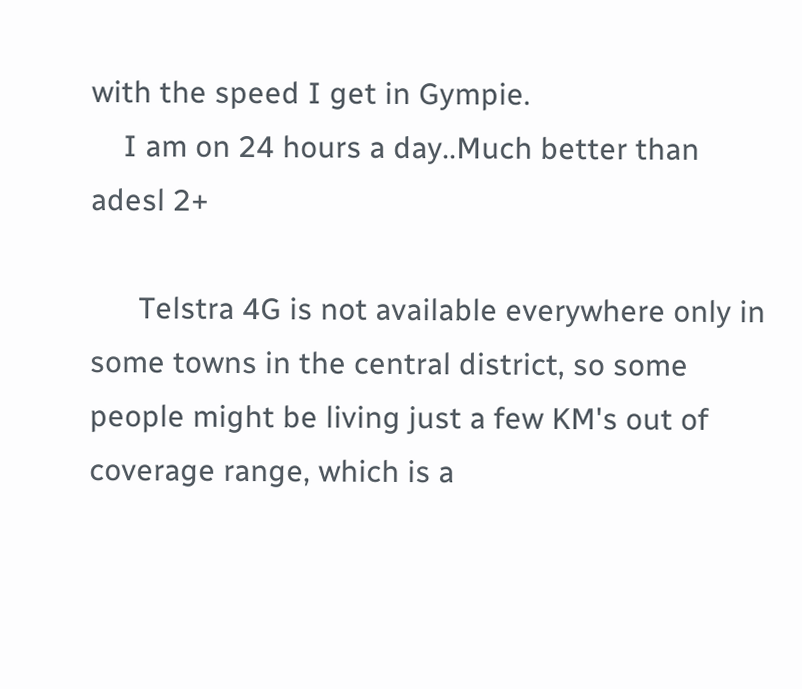with the speed I get in Gympie.
    I am on 24 hours a day..Much better than adesl 2+

      Telstra 4G is not available everywhere only in some towns in the central district, so some people might be living just a few KM's out of coverage range, which is a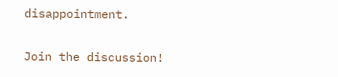disappointment.

Join the discussion!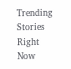Trending Stories Right Now